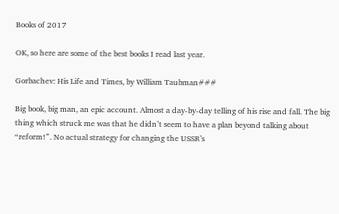Books of 2017

OK, so here are some of the best books I read last year.

Gorbachev: His Life and Times, by William Taubman###

Big book, big man, an epic account. Almost a day-by-day telling of his rise and fall. The big thing which struck me was that he didn’t seem to have a plan beyond talking about “reform!”. No actual strategy for changing the USSR’s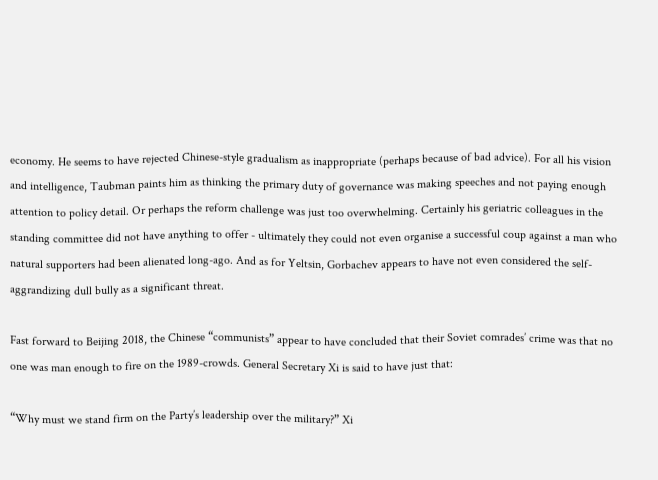economy. He seems to have rejected Chinese-style gradualism as inappropriate (perhaps because of bad advice). For all his vision and intelligence, Taubman paints him as thinking the primary duty of governance was making speeches and not paying enough attention to policy detail. Or perhaps the reform challenge was just too overwhelming. Certainly his geriatric colleagues in the standing committee did not have anything to offer - ultimately they could not even organise a successful coup against a man who natural supporters had been alienated long-ago. And as for Yeltsin, Gorbachev appears to have not even considered the self-aggrandizing dull bully as a significant threat.

Fast forward to Beijing 2018, the Chinese “communists” appear to have concluded that their Soviet comrades’ crime was that no one was man enough to fire on the 1989-crowds. General Secretary Xi is said to have just that:

“Why must we stand firm on the Party’s leadership over the military?” Xi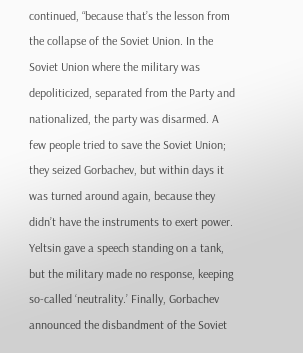continued, “because that’s the lesson from the collapse of the Soviet Union. In the Soviet Union where the military was depoliticized, separated from the Party and nationalized, the party was disarmed. A few people tried to save the Soviet Union; they seized Gorbachev, but within days it was turned around again, because they didn’t have the instruments to exert power. Yeltsin gave a speech standing on a tank, but the military made no response, keeping so-called ‘neutrality.’ Finally, Gorbachev announced the disbandment of the Soviet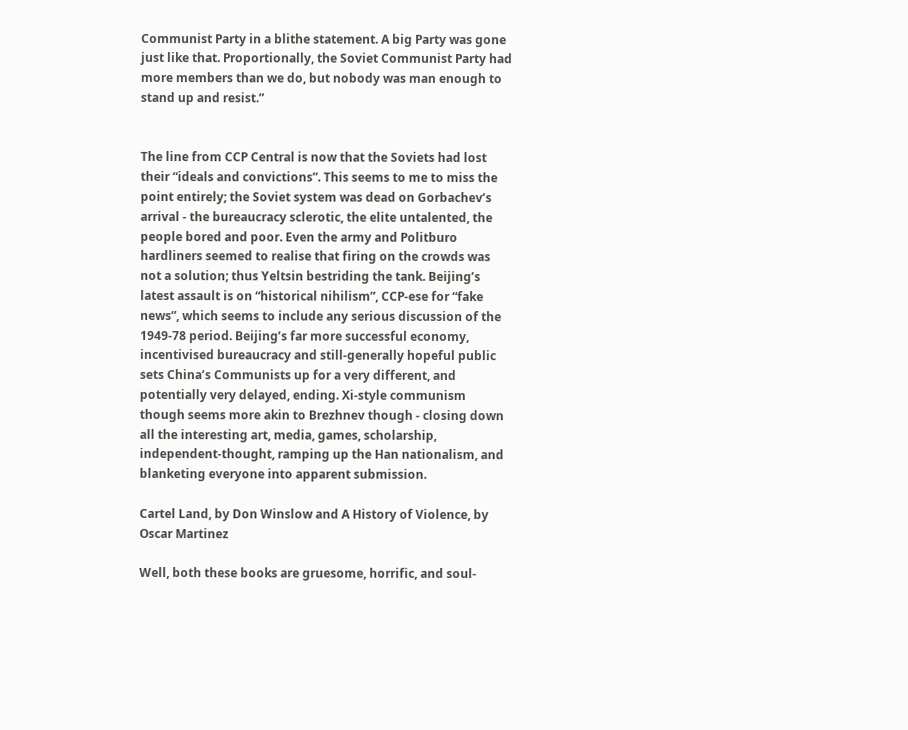Communist Party in a blithe statement. A big Party was gone just like that. Proportionally, the Soviet Communist Party had more members than we do, but nobody was man enough to stand up and resist.”


The line from CCP Central is now that the Soviets had lost their “ideals and convictions”. This seems to me to miss the point entirely; the Soviet system was dead on Gorbachev’s arrival - the bureaucracy sclerotic, the elite untalented, the people bored and poor. Even the army and Politburo hardliners seemed to realise that firing on the crowds was not a solution; thus Yeltsin bestriding the tank. Beijing’s latest assault is on “historical nihilism”, CCP-ese for “fake news”, which seems to include any serious discussion of the 1949-78 period. Beijing’s far more successful economy, incentivised bureaucracy and still-generally hopeful public sets China’s Communists up for a very different, and potentially very delayed, ending. Xi-style communism though seems more akin to Brezhnev though - closing down all the interesting art, media, games, scholarship, independent-thought, ramping up the Han nationalism, and blanketing everyone into apparent submission.

Cartel Land, by Don Winslow and A History of Violence, by Oscar Martinez

Well, both these books are gruesome, horrific, and soul-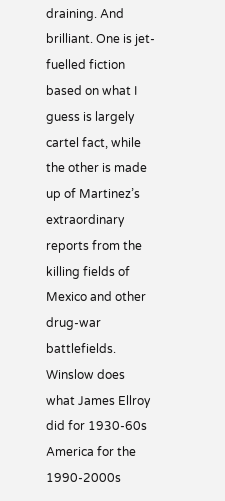draining. And brilliant. One is jet-fuelled fiction based on what I guess is largely cartel fact, while the other is made up of Martinez’s extraordinary reports from the killing fields of Mexico and other drug-war battlefields. Winslow does what James Ellroy did for 1930-60s America for the 1990-2000s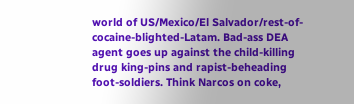world of US/Mexico/El Salvador/rest-of-cocaine-blighted-Latam. Bad-ass DEA agent goes up against the child-killing drug king-pins and rapist-beheading foot-soldiers. Think Narcos on coke,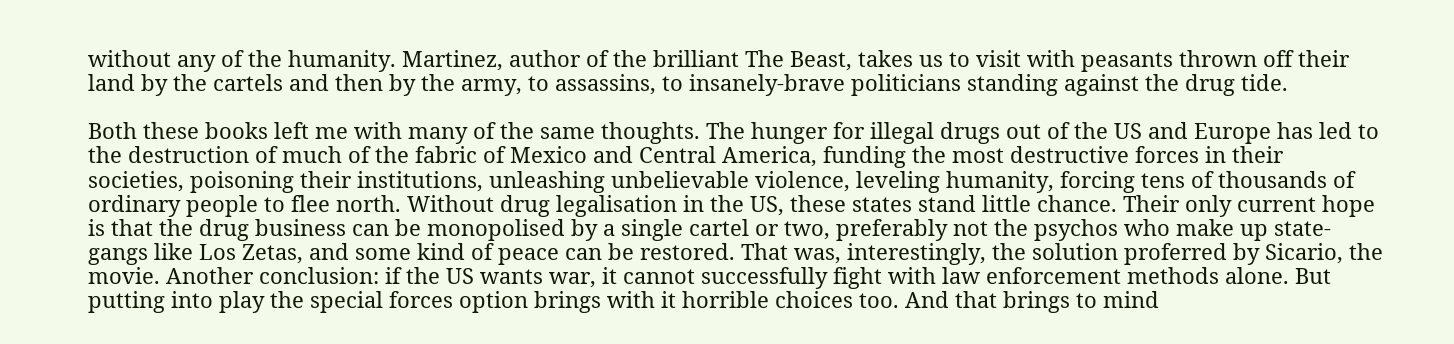without any of the humanity. Martinez, author of the brilliant The Beast, takes us to visit with peasants thrown off their land by the cartels and then by the army, to assassins, to insanely-brave politicians standing against the drug tide.

Both these books left me with many of the same thoughts. The hunger for illegal drugs out of the US and Europe has led to the destruction of much of the fabric of Mexico and Central America, funding the most destructive forces in their societies, poisoning their institutions, unleashing unbelievable violence, leveling humanity, forcing tens of thousands of ordinary people to flee north. Without drug legalisation in the US, these states stand little chance. Their only current hope is that the drug business can be monopolised by a single cartel or two, preferably not the psychos who make up state-gangs like Los Zetas, and some kind of peace can be restored. That was, interestingly, the solution proferred by Sicario, the movie. Another conclusion: if the US wants war, it cannot successfully fight with law enforcement methods alone. But putting into play the special forces option brings with it horrible choices too. And that brings to mind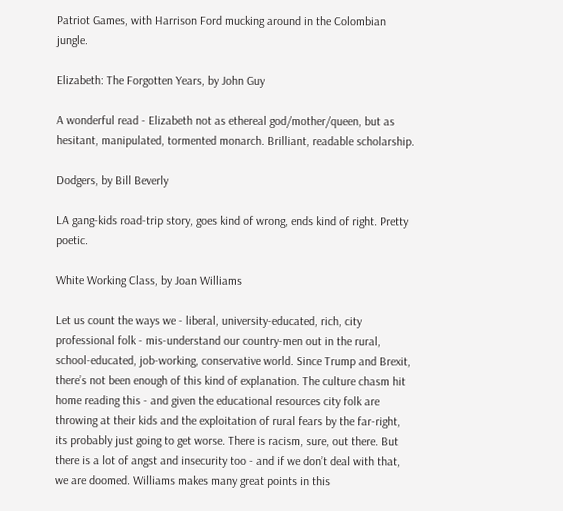Patriot Games, with Harrison Ford mucking around in the Colombian jungle.

Elizabeth: The Forgotten Years, by John Guy

A wonderful read - Elizabeth not as ethereal god/mother/queen, but as hesitant, manipulated, tormented monarch. Brilliant, readable scholarship.

Dodgers, by Bill Beverly

LA gang-kids road-trip story, goes kind of wrong, ends kind of right. Pretty poetic.

White Working Class, by Joan Williams

Let us count the ways we - liberal, university-educated, rich, city professional folk - mis-understand our country-men out in the rural, school-educated, job-working, conservative world. Since Trump and Brexit, there’s not been enough of this kind of explanation. The culture chasm hit home reading this - and given the educational resources city folk are throwing at their kids and the exploitation of rural fears by the far-right, its probably just going to get worse. There is racism, sure, out there. But there is a lot of angst and insecurity too - and if we don’t deal with that, we are doomed. Williams makes many great points in this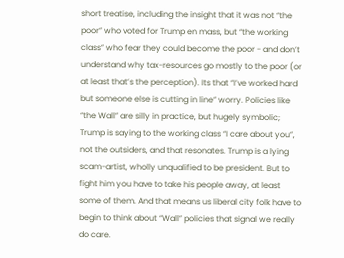short treatise, including the insight that it was not “the poor” who voted for Trump en mass, but “the working class” who fear they could become the poor - and don’t understand why tax-resources go mostly to the poor (or at least that’s the perception). Its that “I’ve worked hard but someone else is cutting in line” worry. Policies like “the Wall” are silly in practice, but hugely symbolic; Trump is saying to the working class “I care about you”, not the outsiders, and that resonates. Trump is a lying scam-artist, wholly unqualified to be president. But to fight him you have to take his people away, at least some of them. And that means us liberal city folk have to begin to think about “Wall” policies that signal we really do care.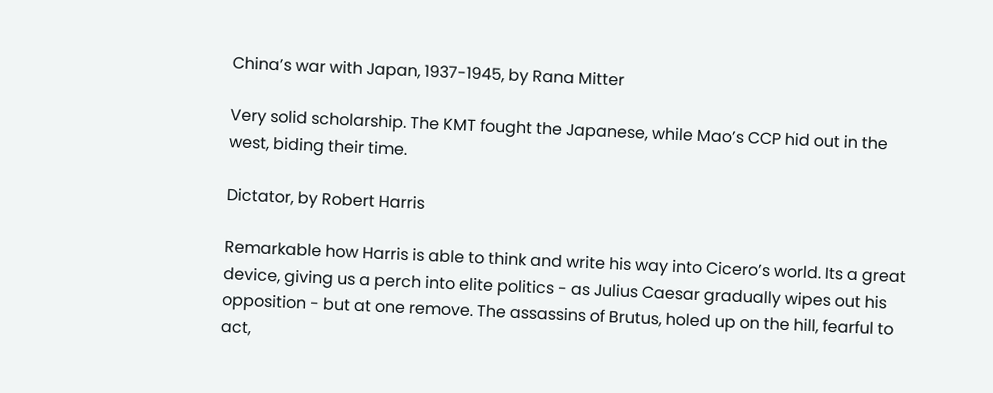China’s war with Japan, 1937-1945, by Rana Mitter

Very solid scholarship. The KMT fought the Japanese, while Mao’s CCP hid out in the west, biding their time.

Dictator, by Robert Harris

Remarkable how Harris is able to think and write his way into Cicero’s world. Its a great device, giving us a perch into elite politics - as Julius Caesar gradually wipes out his opposition - but at one remove. The assassins of Brutus, holed up on the hill, fearful to act,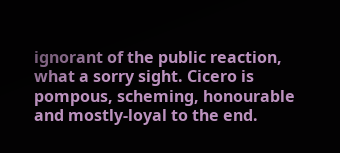ignorant of the public reaction, what a sorry sight. Cicero is pompous, scheming, honourable and mostly-loyal to the end.